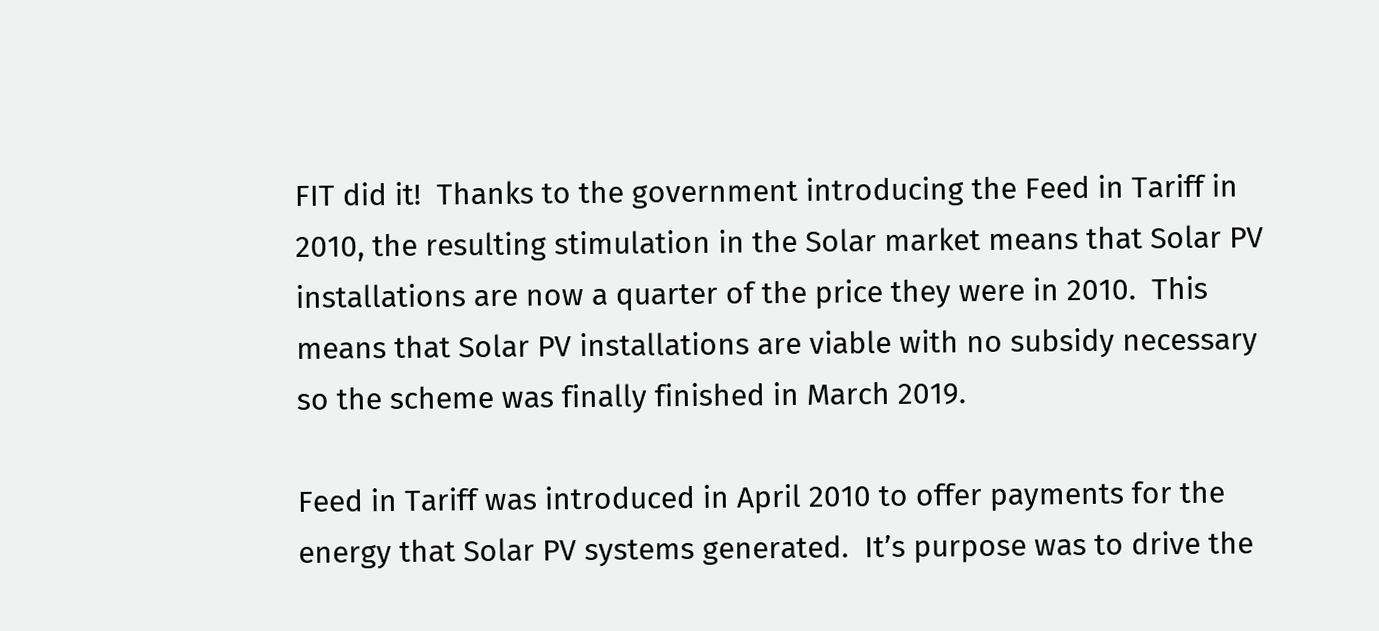FIT did it!  Thanks to the government introducing the Feed in Tariff in 2010, the resulting stimulation in the Solar market means that Solar PV installations are now a quarter of the price they were in 2010.  This means that Solar PV installations are viable with no subsidy necessary so the scheme was finally finished in March 2019.

Feed in Tariff was introduced in April 2010 to offer payments for the energy that Solar PV systems generated.  It’s purpose was to drive the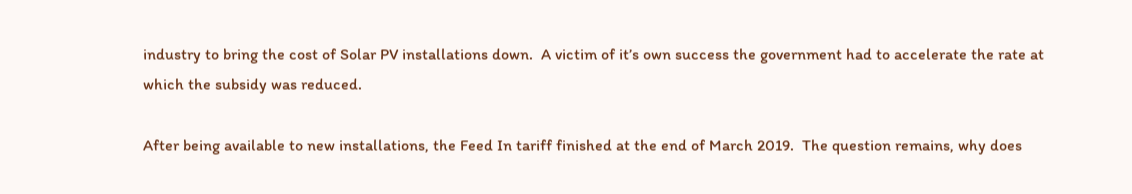industry to bring the cost of Solar PV installations down.  A victim of it’s own success the government had to accelerate the rate at which the subsidy was reduced.

After being available to new installations, the Feed In tariff finished at the end of March 2019.  The question remains, why does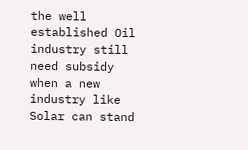the well established Oil industry still need subsidy when a new industry like Solar can stand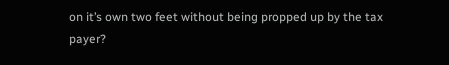on it’s own two feet without being propped up by the tax payer?